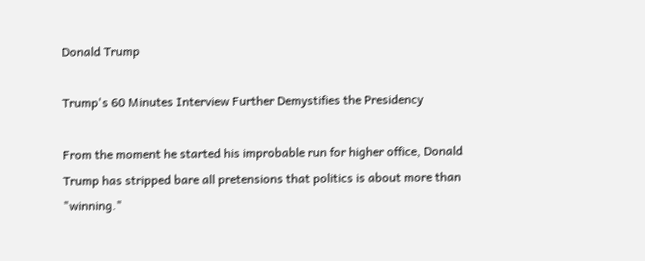Donald Trump

Trump's 60 Minutes Interview Further Demystifies the Presidency

From the moment he started his improbable run for higher office, Donald Trump has stripped bare all pretensions that politics is about more than "winning."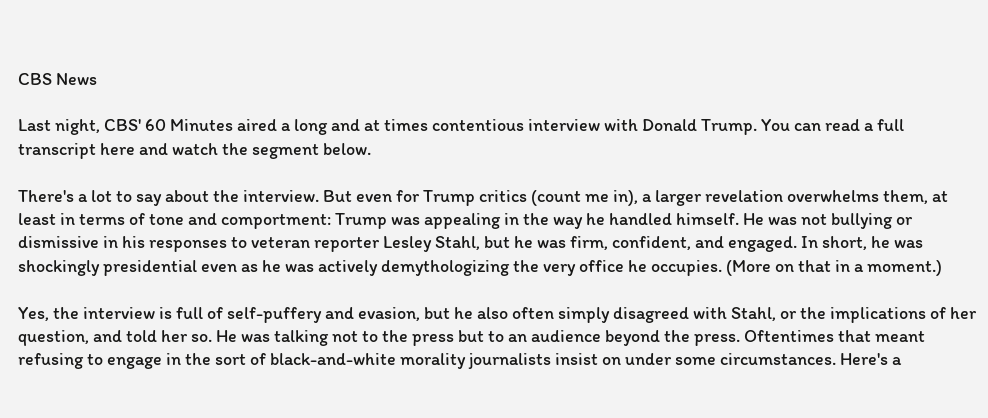CBS News

Last night, CBS' 60 Minutes aired a long and at times contentious interview with Donald Trump. You can read a full transcript here and watch the segment below.

There's a lot to say about the interview. But even for Trump critics (count me in), a larger revelation overwhelms them, at least in terms of tone and comportment: Trump was appealing in the way he handled himself. He was not bullying or dismissive in his responses to veteran reporter Lesley Stahl, but he was firm, confident, and engaged. In short, he was shockingly presidential even as he was actively demythologizing the very office he occupies. (More on that in a moment.)

Yes, the interview is full of self-puffery and evasion, but he also often simply disagreed with Stahl, or the implications of her question, and told her so. He was talking not to the press but to an audience beyond the press. Oftentimes that meant refusing to engage in the sort of black-and-white morality journalists insist on under some circumstances. Here's a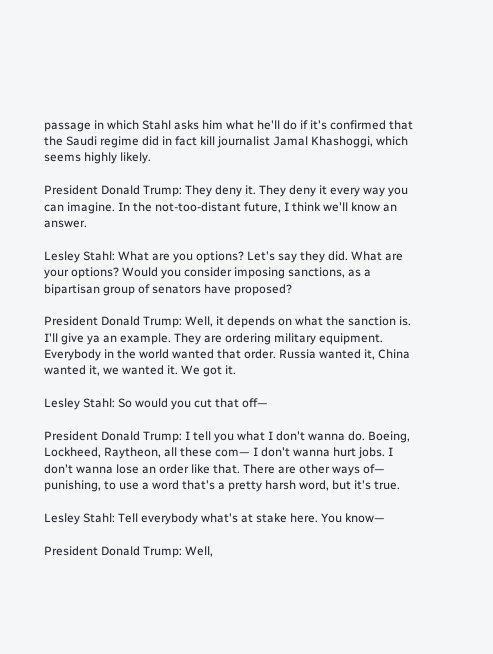passage in which Stahl asks him what he'll do if it's confirmed that the Saudi regime did in fact kill journalist Jamal Khashoggi, which seems highly likely.

President Donald Trump: They deny it. They deny it every way you can imagine. In the not-too-distant future, I think we'll know an answer.

Lesley Stahl: What are you options? Let's say they did. What are your options? Would you consider imposing sanctions, as a bipartisan group of senators have proposed?

President Donald Trump: Well, it depends on what the sanction is. I'll give ya an example. They are ordering military equipment. Everybody in the world wanted that order. Russia wanted it, China wanted it, we wanted it. We got it.

Lesley Stahl: So would you cut that off—

President Donald Trump: I tell you what I don't wanna do. Boeing, Lockheed, Raytheon, all these com— I don't wanna hurt jobs. I don't wanna lose an order like that. There are other ways of— punishing, to use a word that's a pretty harsh word, but it's true.

Lesley Stahl: Tell everybody what's at stake here. You know—

President Donald Trump: Well,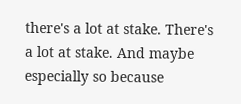there's a lot at stake. There's a lot at stake. And maybe especially so because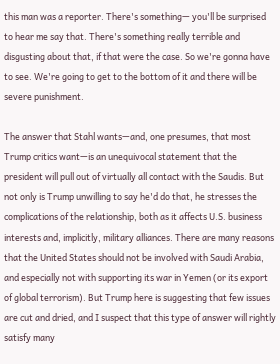this man was a reporter. There's something— you'll be surprised to hear me say that. There's something really terrible and disgusting about that, if that were the case. So we're gonna have to see. We're going to get to the bottom of it and there will be severe punishment.

The answer that Stahl wants—and, one presumes, that most Trump critics want—is an unequivocal statement that the president will pull out of virtually all contact with the Saudis. But not only is Trump unwilling to say he'd do that, he stresses the complications of the relationship, both as it affects U.S. business interests and, implicitly, military alliances. There are many reasons that the United States should not be involved with Saudi Arabia, and especially not with supporting its war in Yemen (or its export of global terrorism). But Trump here is suggesting that few issues are cut and dried, and I suspect that this type of answer will rightly satisfy many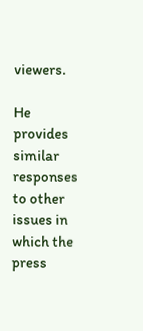viewers.

He provides similar responses to other issues in which the press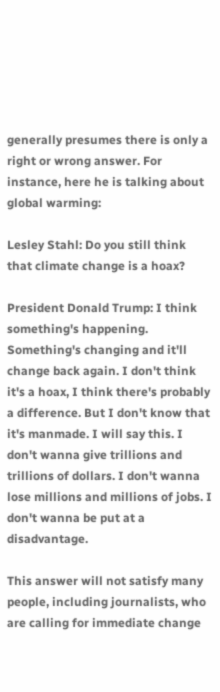generally presumes there is only a right or wrong answer. For instance, here he is talking about global warming:

Lesley Stahl: Do you still think that climate change is a hoax?

President Donald Trump: I think something's happening. Something's changing and it'll change back again. I don't think it's a hoax, I think there's probably a difference. But I don't know that it's manmade. I will say this. I don't wanna give trillions and trillions of dollars. I don't wanna lose millions and millions of jobs. I don't wanna be put at a disadvantage.

This answer will not satisfy many people, including journalists, who are calling for immediate change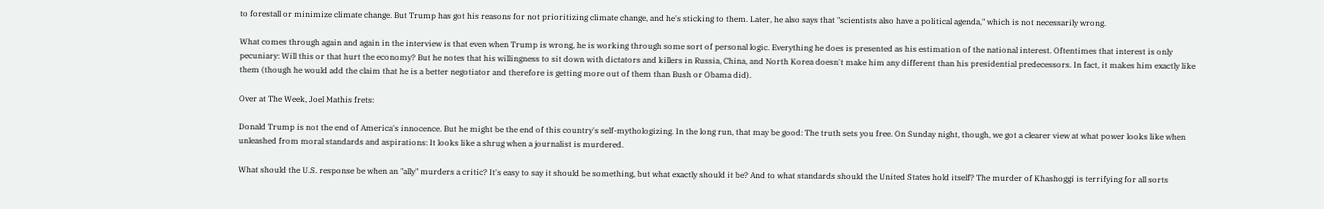to forestall or minimize climate change. But Trump has got his reasons for not prioritizing climate change, and he's sticking to them. Later, he also says that "scientists also have a political agenda," which is not necessarily wrong.

What comes through again and again in the interview is that even when Trump is wrong, he is working through some sort of personal logic. Everything he does is presented as his estimation of the national interest. Oftentimes that interest is only pecuniary: Will this or that hurt the economy? But he notes that his willingness to sit down with dictators and killers in Russia, China, and North Korea doesn't make him any different than his presidential predecessors. In fact, it makes him exactly like them (though he would add the claim that he is a better negotiator and therefore is getting more out of them than Bush or Obama did).

Over at The Week, Joel Mathis frets:

Donald Trump is not the end of America's innocence. But he might be the end of this country's self-mythologizing. In the long run, that may be good: The truth sets you free. On Sunday night, though, we got a clearer view at what power looks like when unleashed from moral standards and aspirations: It looks like a shrug when a journalist is murdered.

What should the U.S. response be when an "ally" murders a critic? It's easy to say it should be something, but what exactly should it be? And to what standards should the United States hold itself? The murder of Khashoggi is terrifying for all sorts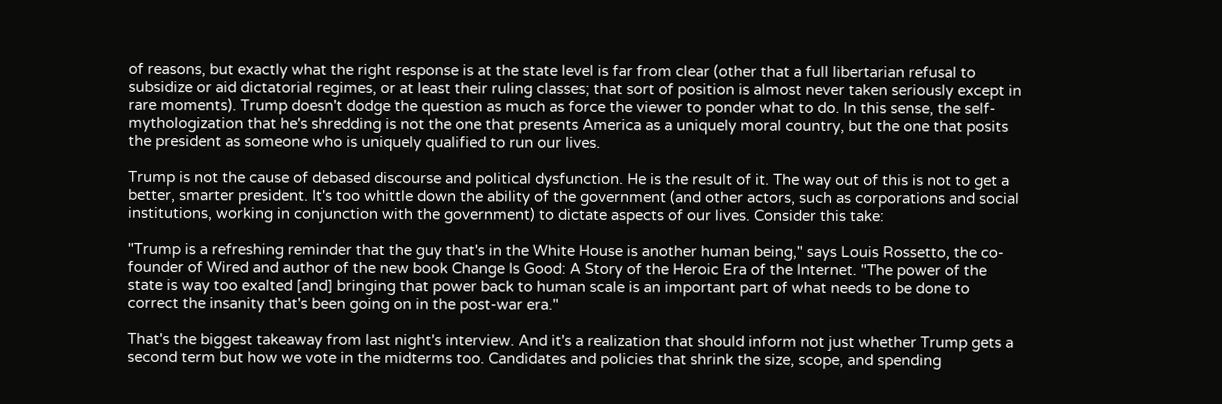of reasons, but exactly what the right response is at the state level is far from clear (other that a full libertarian refusal to subsidize or aid dictatorial regimes, or at least their ruling classes; that sort of position is almost never taken seriously except in rare moments). Trump doesn't dodge the question as much as force the viewer to ponder what to do. In this sense, the self-mythologization that he's shredding is not the one that presents America as a uniquely moral country, but the one that posits the president as someone who is uniquely qualified to run our lives.

Trump is not the cause of debased discourse and political dysfunction. He is the result of it. The way out of this is not to get a better, smarter president. It's too whittle down the ability of the government (and other actors, such as corporations and social institutions, working in conjunction with the government) to dictate aspects of our lives. Consider this take:

"Trump is a refreshing reminder that the guy that's in the White House is another human being," says Louis Rossetto, the co-founder of Wired and author of the new book Change Is Good: A Story of the Heroic Era of the Internet. "The power of the state is way too exalted [and] bringing that power back to human scale is an important part of what needs to be done to correct the insanity that's been going on in the post-war era."

That's the biggest takeaway from last night's interview. And it's a realization that should inform not just whether Trump gets a second term but how we vote in the midterms too. Candidates and policies that shrink the size, scope, and spending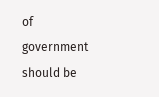of government should be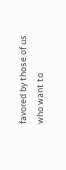favored by those of us who want to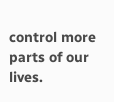control more parts of our lives.